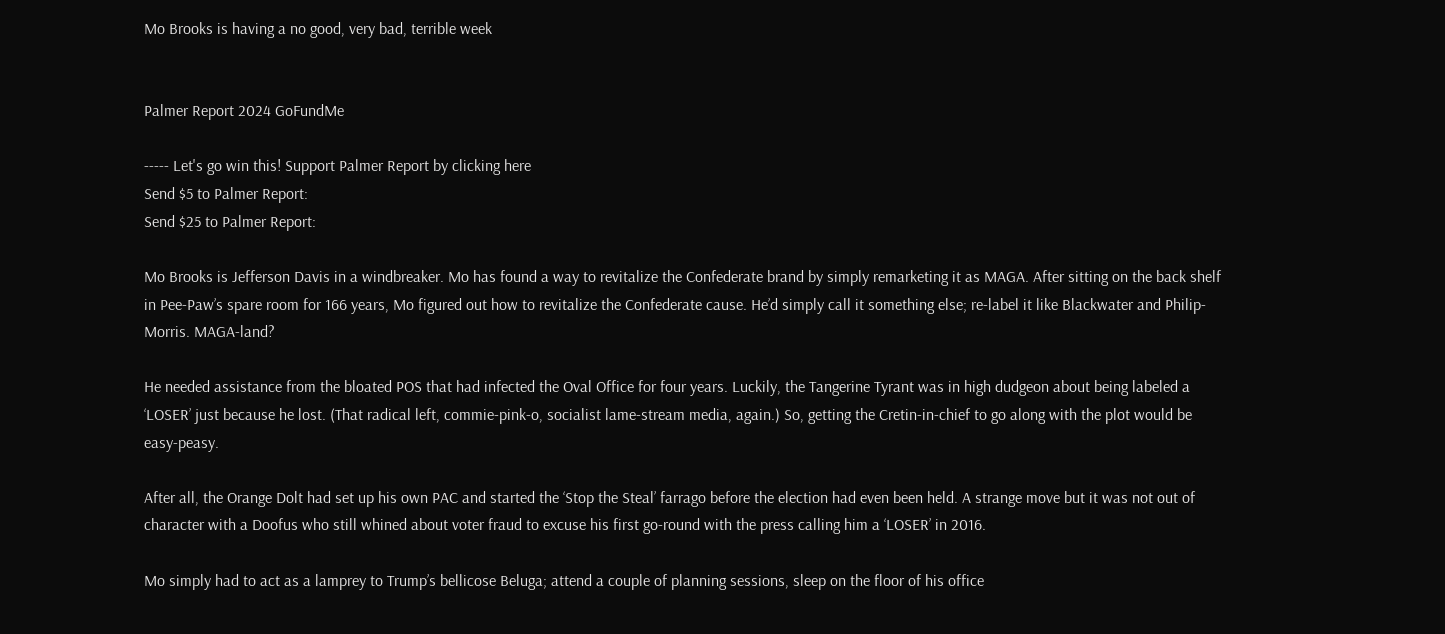Mo Brooks is having a no good, very bad, terrible week


Palmer Report 2024 GoFundMe

----- Let's go win this! Support Palmer Report by clicking here
Send $5 to Palmer Report:
Send $25 to Palmer Report:

Mo Brooks is Jefferson Davis in a windbreaker. Mo has found a way to revitalize the Confederate brand by simply remarketing it as MAGA. After sitting on the back shelf in Pee-Paw’s spare room for 166 years, Mo figured out how to revitalize the Confederate cause. He’d simply call it something else; re-label it like Blackwater and Philip-Morris. MAGA-land?

He needed assistance from the bloated POS that had infected the Oval Office for four years. Luckily, the Tangerine Tyrant was in high dudgeon about being labeled a ‘LOSER’ just because he lost. (That radical left, commie-pink-o, socialist lame-stream media, again.) So, getting the Cretin-in-chief to go along with the plot would be easy-peasy.

After all, the Orange Dolt had set up his own PAC and started the ‘Stop the Steal’ farrago before the election had even been held. A strange move but it was not out of character with a Doofus who still whined about voter fraud to excuse his first go-round with the press calling him a ‘LOSER’ in 2016.

Mo simply had to act as a lamprey to Trump’s bellicose Beluga; attend a couple of planning sessions, sleep on the floor of his office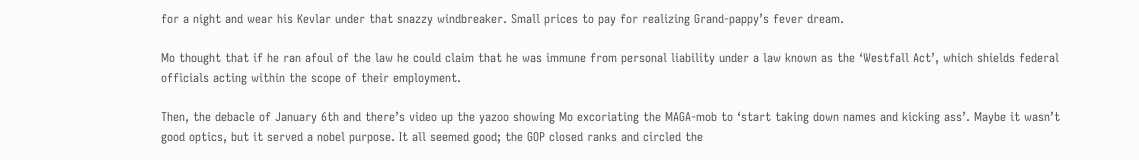for a night and wear his Kevlar under that snazzy windbreaker. Small prices to pay for realizing Grand-pappy’s fever dream.

Mo thought that if he ran afoul of the law he could claim that he was immune from personal liability under a law known as the ‘Westfall Act’, which shields federal officials acting within the scope of their employment.

Then, the debacle of January 6th and there’s video up the yazoo showing Mo excoriating the MAGA-mob to ‘start taking down names and kicking ass’. Maybe it wasn’t good optics, but it served a nobel purpose. It all seemed good; the GOP closed ranks and circled the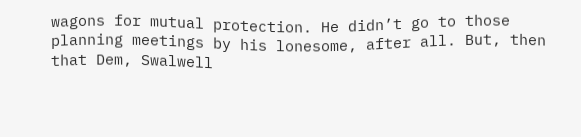wagons for mutual protection. He didn’t go to those planning meetings by his lonesome, after all. But, then that Dem, Swalwell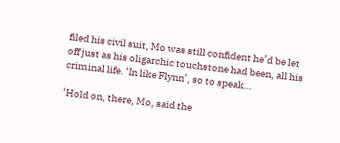filed his civil suit, Mo was still confident he’d be let off just as his oligarchic touchstone had been, all his criminal life. ‘In like Flynn’, so to speak…

‘Hold on, there, Mo, said the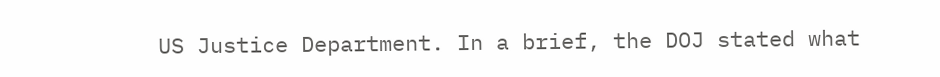US Justice Department. In a brief, the DOJ stated what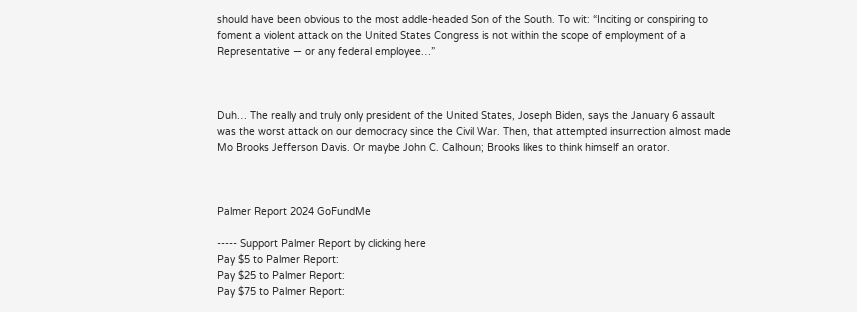should have been obvious to the most addle-headed Son of the South. To wit: “Inciting or conspiring to foment a violent attack on the United States Congress is not within the scope of employment of a Representative — or any federal employee…”



Duh… The really and truly only president of the United States, Joseph Biden, says the January 6 assault was the worst attack on our democracy since the Civil War. Then, that attempted insurrection almost made Mo Brooks Jefferson Davis. Or maybe John C. Calhoun; Brooks likes to think himself an orator.



Palmer Report 2024 GoFundMe

----- Support Palmer Report by clicking here
Pay $5 to Palmer Report:
Pay $25 to Palmer Report:
Pay $75 to Palmer Report: